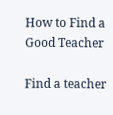How to Find a Good Teacher

Find a teacher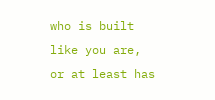who is built like you are, or at least has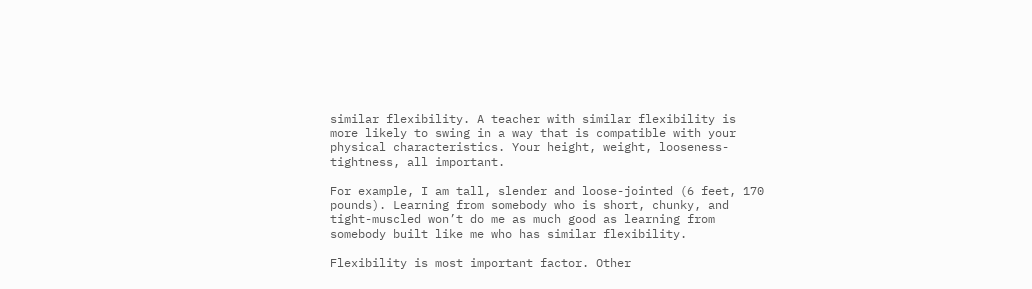similar flexibility. A teacher with similar flexibility is more likely to swing in a way that is compatible with your physical characteristics. Your height, weight, looseness-tightness, all important.

For example, I am tall, slender and loose-jointed (6 feet, 170 pounds). Learning from somebody who is short, chunky, and tight-muscled won’t do me as much good as learning from somebody built like me who has similar flexibility.

Flexibility is most important factor. Other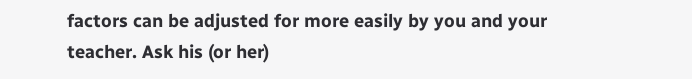factors can be adjusted for more easily by you and your teacher. Ask his (or her)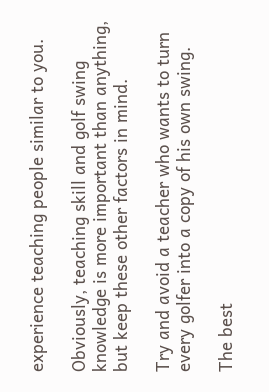experience teaching people similar to you.

Obviously, teaching skill and golf swing knowledge is more important than anything, but keep these other factors in mind.

Try and avoid a teacher who wants to turn every golfer into a copy of his own swing.

The best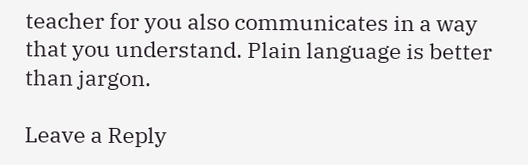teacher for you also communicates in a way that you understand. Plain language is better than jargon.

Leave a Reply